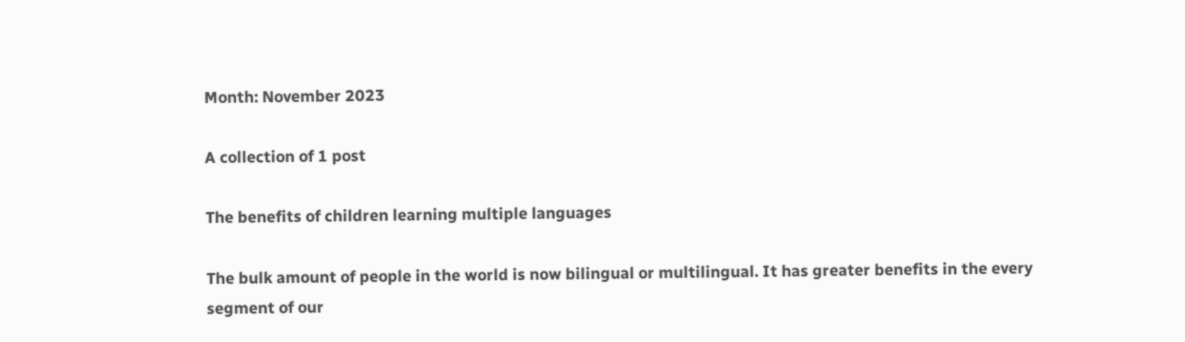Month: November 2023

A collection of 1 post

The benefits of children learning multiple languages

The bulk amount of people in the world is now bilingual or multilingual. It has greater benefits in the every segment of our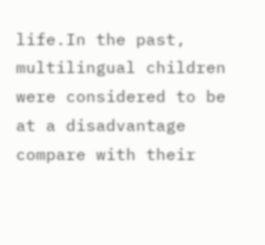life.In the past, multilingual children were considered to be at a disadvantage compare with their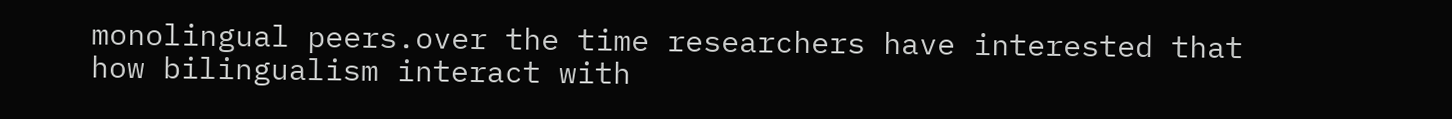monolingual peers.over the time researchers have interested that how bilingualism interact with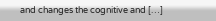and changes the cognitive and […]